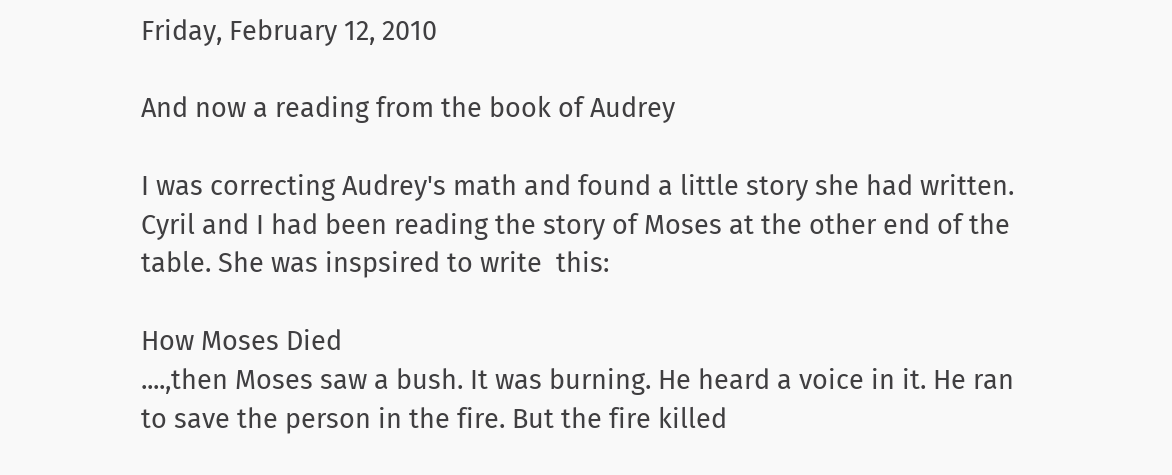Friday, February 12, 2010

And now a reading from the book of Audrey

I was correcting Audrey's math and found a little story she had written. Cyril and I had been reading the story of Moses at the other end of the table. She was inspsired to write  this:

How Moses Died
....,then Moses saw a bush. It was burning. He heard a voice in it. He ran to save the person in the fire. But the fire killed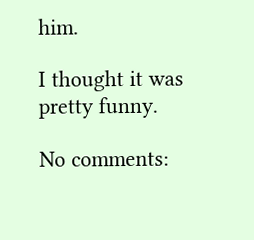him.

I thought it was pretty funny.

No comments: